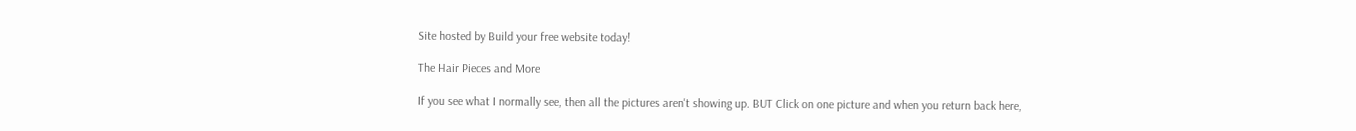Site hosted by Build your free website today!

The Hair Pieces and More

If you see what I normally see, then all the pictures aren't showing up. BUT Click on one picture and when you return back here,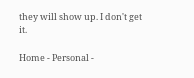they will show up. I don't get it.

Home - Personal -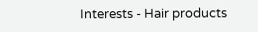Interests - Hair products